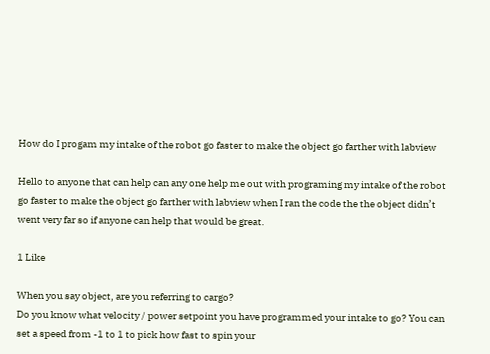How do I progam my intake of the robot go faster to make the object go farther with labview

Hello to anyone that can help can any one help me out with programing my intake of the robot go faster to make the object go farther with labview when I ran the code the the object didn’t went very far so if anyone can help that would be great.

1 Like

When you say object, are you referring to cargo?
Do you know what velocity / power setpoint you have programmed your intake to go? You can set a speed from -1 to 1 to pick how fast to spin your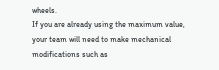wheels.
If you are already using the maximum value, your team will need to make mechanical modifications such as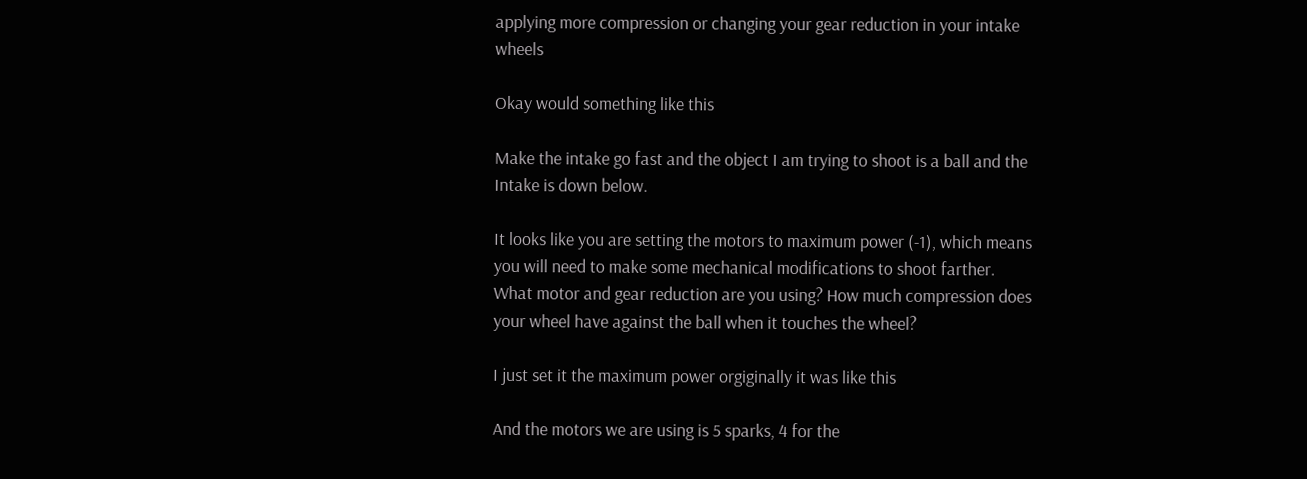applying more compression or changing your gear reduction in your intake wheels

Okay would something like this

Make the intake go fast and the object I am trying to shoot is a ball and the Intake is down below.

It looks like you are setting the motors to maximum power (-1), which means you will need to make some mechanical modifications to shoot farther.
What motor and gear reduction are you using? How much compression does your wheel have against the ball when it touches the wheel?

I just set it the maximum power orgiginally it was like this

And the motors we are using is 5 sparks, 4 for the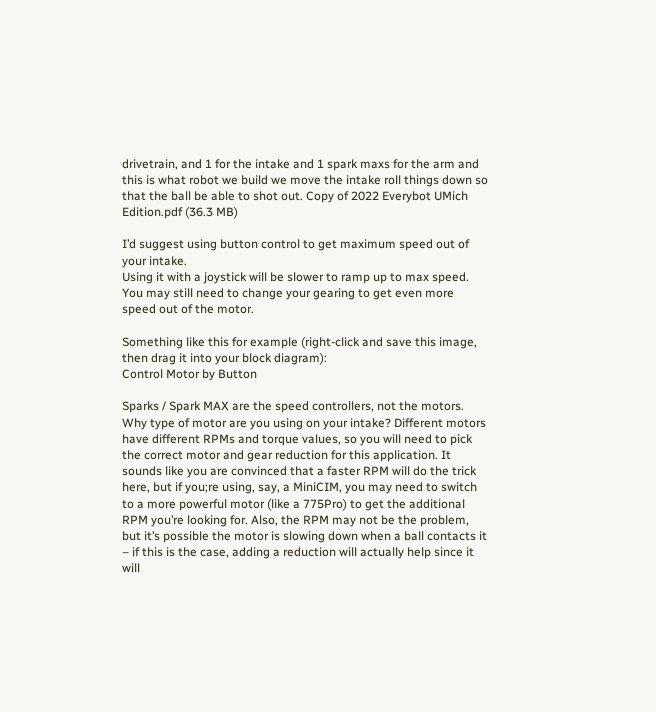drivetrain, and 1 for the intake and 1 spark maxs for the arm and this is what robot we build we move the intake roll things down so that the ball be able to shot out. Copy of 2022 Everybot UMich Edition.pdf (36.3 MB)

I’d suggest using button control to get maximum speed out of your intake.
Using it with a joystick will be slower to ramp up to max speed.
You may still need to change your gearing to get even more speed out of the motor.

Something like this for example (right-click and save this image, then drag it into your block diagram):
Control Motor by Button

Sparks / Spark MAX are the speed controllers, not the motors. Why type of motor are you using on your intake? Different motors have different RPMs and torque values, so you will need to pick the correct motor and gear reduction for this application. It sounds like you are convinced that a faster RPM will do the trick here, but if you;re using, say, a MiniCIM, you may need to switch to a more powerful motor (like a 775Pro) to get the additional RPM you’re looking for. Also, the RPM may not be the problem, but it’s possible the motor is slowing down when a ball contacts it – if this is the case, adding a reduction will actually help since it will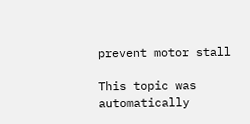prevent motor stall

This topic was automatically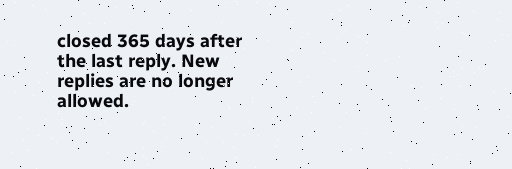closed 365 days after the last reply. New replies are no longer allowed.